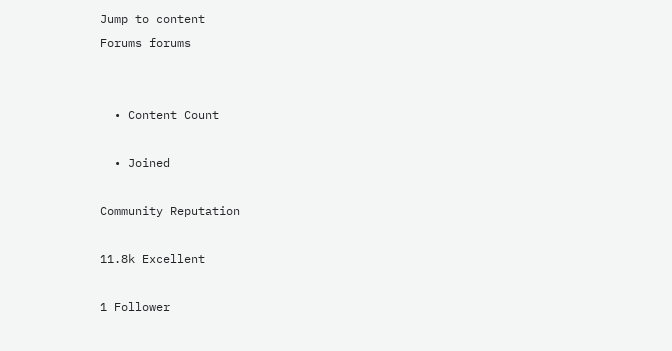Jump to content
Forums forums


  • Content Count

  • Joined

Community Reputation

11.8k Excellent

1 Follower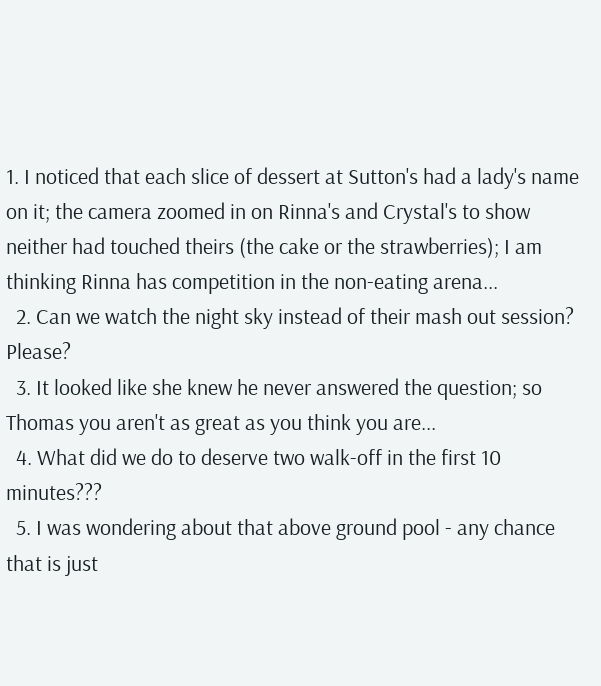1. I noticed that each slice of dessert at Sutton's had a lady's name on it; the camera zoomed in on Rinna's and Crystal's to show neither had touched theirs (the cake or the strawberries); I am thinking Rinna has competition in the non-eating arena...
  2. Can we watch the night sky instead of their mash out session? Please?
  3. It looked like she knew he never answered the question; so Thomas you aren't as great as you think you are...
  4. What did we do to deserve two walk-off in the first 10 minutes???
  5. I was wondering about that above ground pool - any chance that is just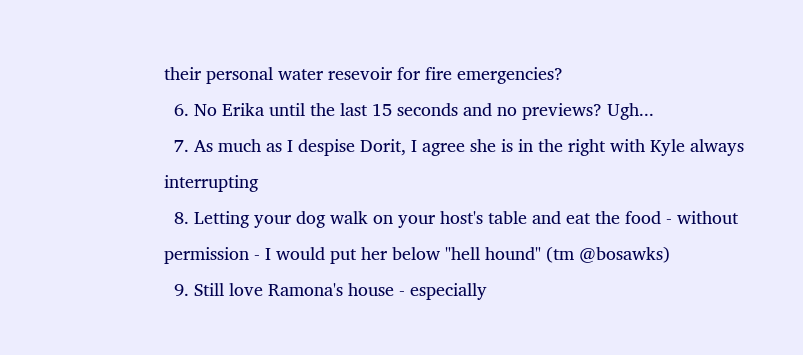their personal water resevoir for fire emergencies?
  6. No Erika until the last 15 seconds and no previews? Ugh...
  7. As much as I despise Dorit, I agree she is in the right with Kyle always interrupting
  8. Letting your dog walk on your host's table and eat the food - without permission - I would put her below "hell hound" (tm @bosawks)
  9. Still love Ramona's house - especially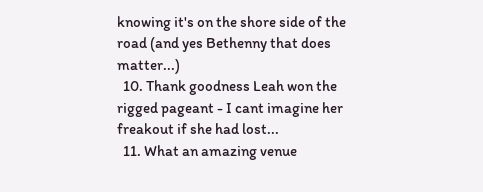knowing it's on the shore side of the road (and yes Bethenny that does matter...)
  10. Thank goodness Leah won the rigged pageant - I cant imagine her freakout if she had lost...
  11. What an amazing venue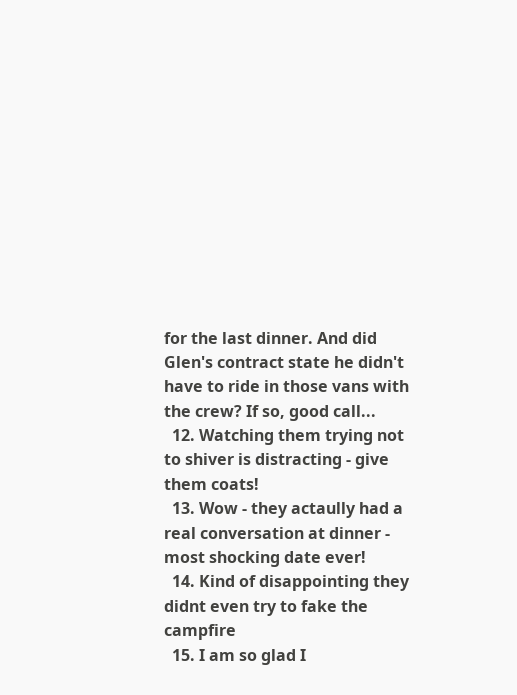for the last dinner. And did Glen's contract state he didn't have to ride in those vans with the crew? If so, good call...
  12. Watching them trying not to shiver is distracting - give them coats!
  13. Wow - they actaully had a real conversation at dinner - most shocking date ever!
  14. Kind of disappointing they didnt even try to fake the campfire
  15. I am so glad I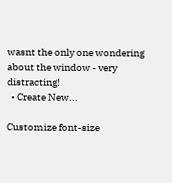wasnt the only one wondering about the window - very distracting!
  • Create New...

Customize font-size